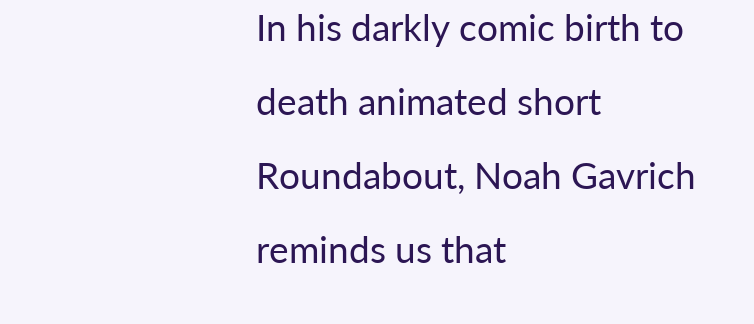In his darkly comic birth to death animated short Roundabout, Noah Gavrich reminds us that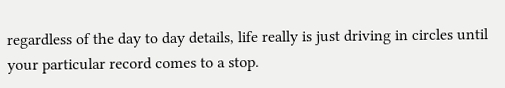regardless of the day to day details, life really is just driving in circles until your particular record comes to a stop.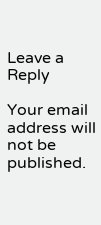Leave a Reply

Your email address will not be published.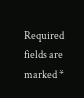Required fields are marked *